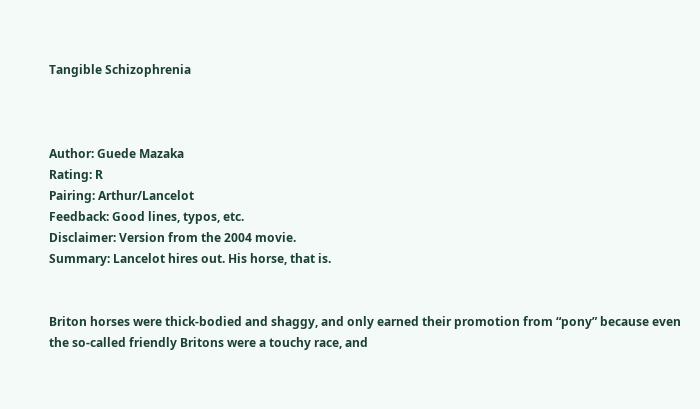Tangible Schizophrenia



Author: Guede Mazaka
Rating: R
Pairing: Arthur/Lancelot
Feedback: Good lines, typos, etc.
Disclaimer: Version from the 2004 movie.
Summary: Lancelot hires out. His horse, that is.


Briton horses were thick-bodied and shaggy, and only earned their promotion from “pony” because even the so-called friendly Britons were a touchy race, and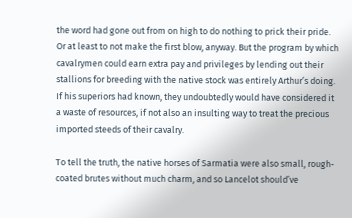the word had gone out from on high to do nothing to prick their pride. Or at least to not make the first blow, anyway. But the program by which cavalrymen could earn extra pay and privileges by lending out their stallions for breeding with the native stock was entirely Arthur’s doing. If his superiors had known, they undoubtedly would have considered it a waste of resources, if not also an insulting way to treat the precious imported steeds of their cavalry.

To tell the truth, the native horses of Sarmatia were also small, rough-coated brutes without much charm, and so Lancelot should’ve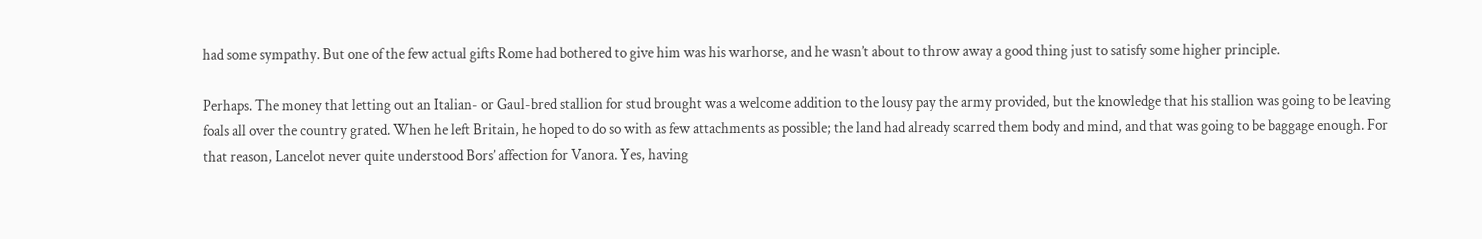had some sympathy. But one of the few actual gifts Rome had bothered to give him was his warhorse, and he wasn’t about to throw away a good thing just to satisfy some higher principle.

Perhaps. The money that letting out an Italian- or Gaul-bred stallion for stud brought was a welcome addition to the lousy pay the army provided, but the knowledge that his stallion was going to be leaving foals all over the country grated. When he left Britain, he hoped to do so with as few attachments as possible; the land had already scarred them body and mind, and that was going to be baggage enough. For that reason, Lancelot never quite understood Bors’ affection for Vanora. Yes, having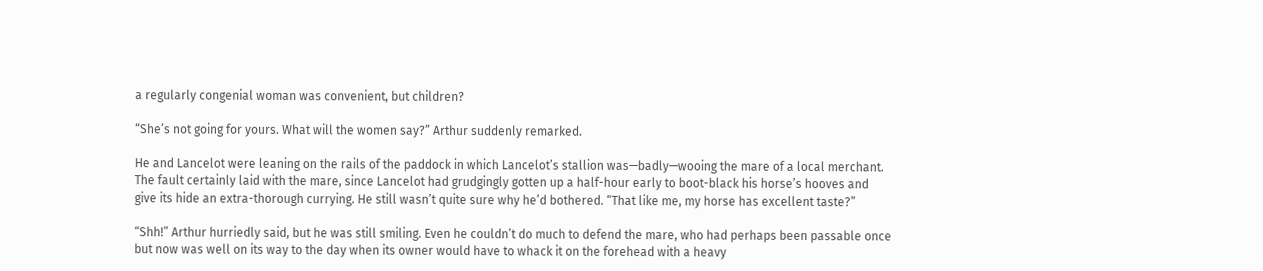a regularly congenial woman was convenient, but children?

“She’s not going for yours. What will the women say?” Arthur suddenly remarked.

He and Lancelot were leaning on the rails of the paddock in which Lancelot’s stallion was—badly—wooing the mare of a local merchant. The fault certainly laid with the mare, since Lancelot had grudgingly gotten up a half-hour early to boot-black his horse’s hooves and give its hide an extra-thorough currying. He still wasn’t quite sure why he’d bothered. “That like me, my horse has excellent taste?”

“Shh!” Arthur hurriedly said, but he was still smiling. Even he couldn’t do much to defend the mare, who had perhaps been passable once but now was well on its way to the day when its owner would have to whack it on the forehead with a heavy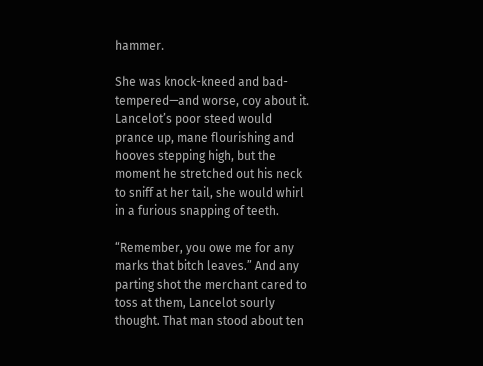hammer.

She was knock-kneed and bad-tempered—and worse, coy about it. Lancelot’s poor steed would prance up, mane flourishing and hooves stepping high, but the moment he stretched out his neck to sniff at her tail, she would whirl in a furious snapping of teeth.

“Remember, you owe me for any marks that bitch leaves.” And any parting shot the merchant cared to toss at them, Lancelot sourly thought. That man stood about ten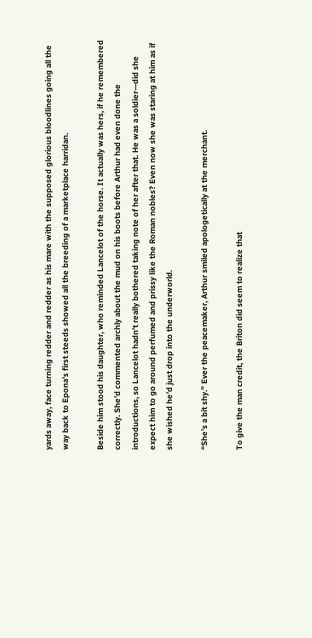yards away, face turning redder and redder as his mare with the supposed glorious bloodlines going all the way back to Epona’s first steeds showed all the breeding of a marketplace harridan.

Beside him stood his daughter, who reminded Lancelot of the horse. It actually was hers, if he remembered correctly. She’d commented archly about the mud on his boots before Arthur had even done the introductions, so Lancelot hadn’t really bothered taking note of her after that. He was a soldier—did she expect him to go around perfumed and prissy like the Roman nobles? Even now she was staring at him as if she wished he’d just drop into the underworld.

“She’s a bit shy.” Ever the peacemaker, Arthur smiled apologetically at the merchant.

To give the man credit, the Briton did seem to realize that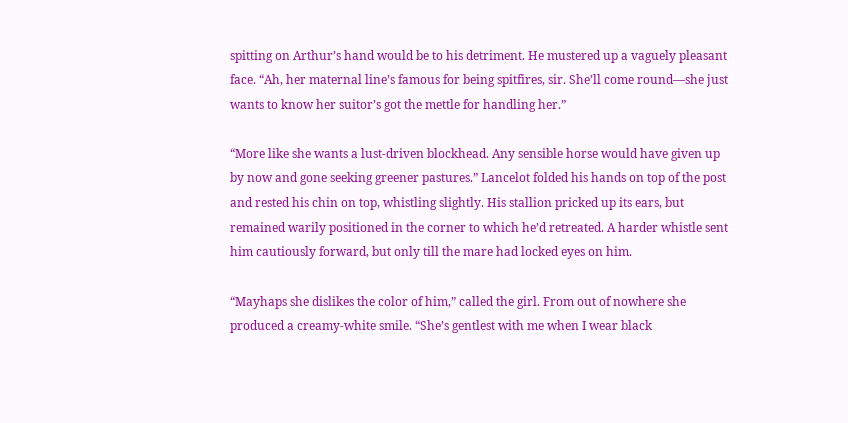spitting on Arthur’s hand would be to his detriment. He mustered up a vaguely pleasant face. “Ah, her maternal line’s famous for being spitfires, sir. She’ll come round—she just wants to know her suitor’s got the mettle for handling her.”

“More like she wants a lust-driven blockhead. Any sensible horse would have given up by now and gone seeking greener pastures.” Lancelot folded his hands on top of the post and rested his chin on top, whistling slightly. His stallion pricked up its ears, but remained warily positioned in the corner to which he’d retreated. A harder whistle sent him cautiously forward, but only till the mare had locked eyes on him.

“Mayhaps she dislikes the color of him,” called the girl. From out of nowhere she produced a creamy-white smile. “She’s gentlest with me when I wear black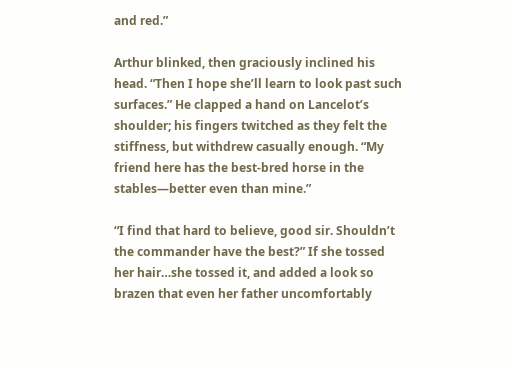and red.”

Arthur blinked, then graciously inclined his head. “Then I hope she’ll learn to look past such surfaces.” He clapped a hand on Lancelot’s shoulder; his fingers twitched as they felt the stiffness, but withdrew casually enough. “My friend here has the best-bred horse in the stables—better even than mine.”

“I find that hard to believe, good sir. Shouldn’t the commander have the best?” If she tossed her hair…she tossed it, and added a look so brazen that even her father uncomfortably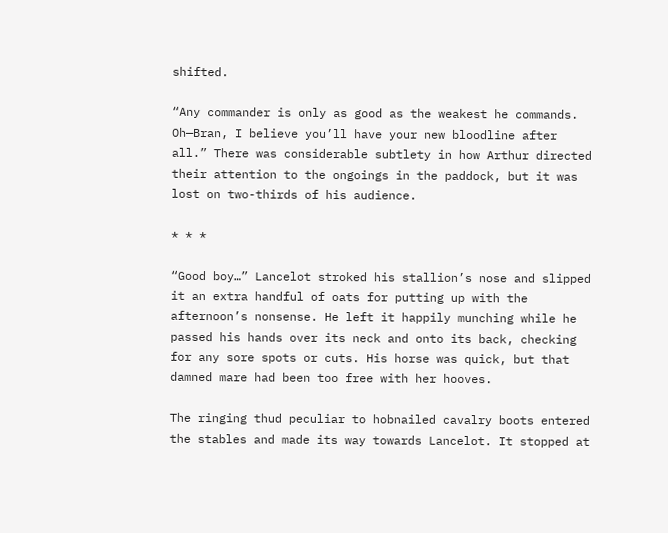shifted.

“Any commander is only as good as the weakest he commands. Oh—Bran, I believe you’ll have your new bloodline after all.” There was considerable subtlety in how Arthur directed their attention to the ongoings in the paddock, but it was lost on two-thirds of his audience.

* * *

“Good boy…” Lancelot stroked his stallion’s nose and slipped it an extra handful of oats for putting up with the afternoon’s nonsense. He left it happily munching while he passed his hands over its neck and onto its back, checking for any sore spots or cuts. His horse was quick, but that damned mare had been too free with her hooves.

The ringing thud peculiar to hobnailed cavalry boots entered the stables and made its way towards Lancelot. It stopped at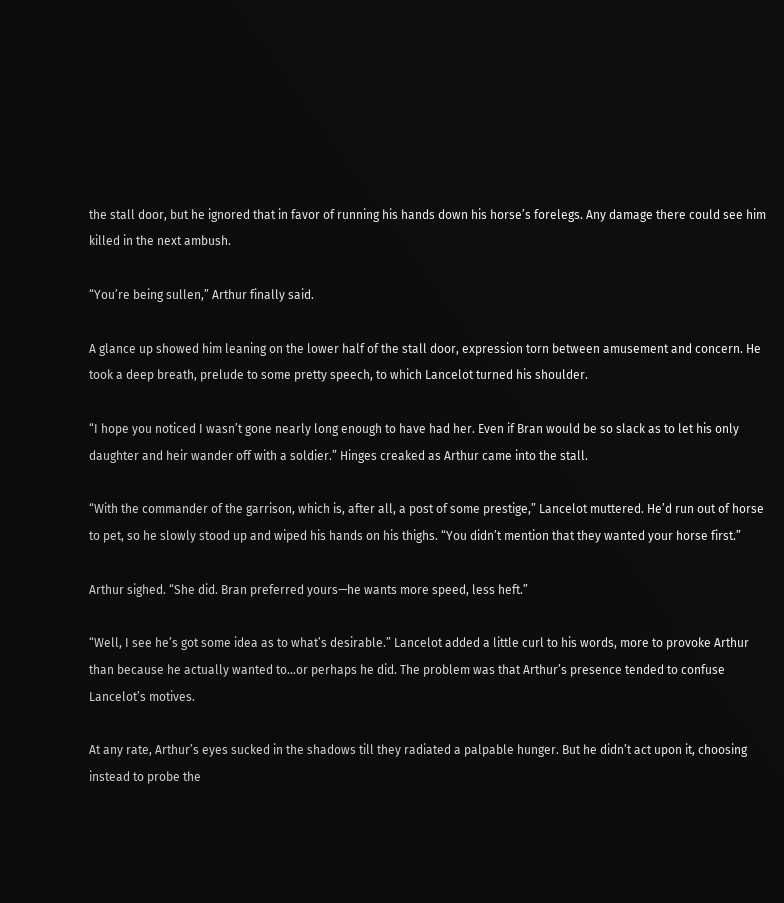the stall door, but he ignored that in favor of running his hands down his horse’s forelegs. Any damage there could see him killed in the next ambush.

“You’re being sullen,” Arthur finally said.

A glance up showed him leaning on the lower half of the stall door, expression torn between amusement and concern. He took a deep breath, prelude to some pretty speech, to which Lancelot turned his shoulder.

“I hope you noticed I wasn’t gone nearly long enough to have had her. Even if Bran would be so slack as to let his only daughter and heir wander off with a soldier.” Hinges creaked as Arthur came into the stall.

“With the commander of the garrison, which is, after all, a post of some prestige,” Lancelot muttered. He’d run out of horse to pet, so he slowly stood up and wiped his hands on his thighs. “You didn’t mention that they wanted your horse first.”

Arthur sighed. “She did. Bran preferred yours—he wants more speed, less heft.”

“Well, I see he’s got some idea as to what’s desirable.” Lancelot added a little curl to his words, more to provoke Arthur than because he actually wanted to…or perhaps he did. The problem was that Arthur’s presence tended to confuse Lancelot’s motives.

At any rate, Arthur’s eyes sucked in the shadows till they radiated a palpable hunger. But he didn’t act upon it, choosing instead to probe the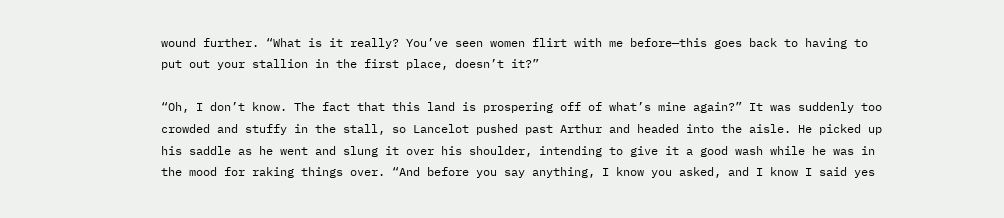wound further. “What is it really? You’ve seen women flirt with me before—this goes back to having to put out your stallion in the first place, doesn’t it?”

“Oh, I don’t know. The fact that this land is prospering off of what’s mine again?” It was suddenly too crowded and stuffy in the stall, so Lancelot pushed past Arthur and headed into the aisle. He picked up his saddle as he went and slung it over his shoulder, intending to give it a good wash while he was in the mood for raking things over. “And before you say anything, I know you asked, and I know I said yes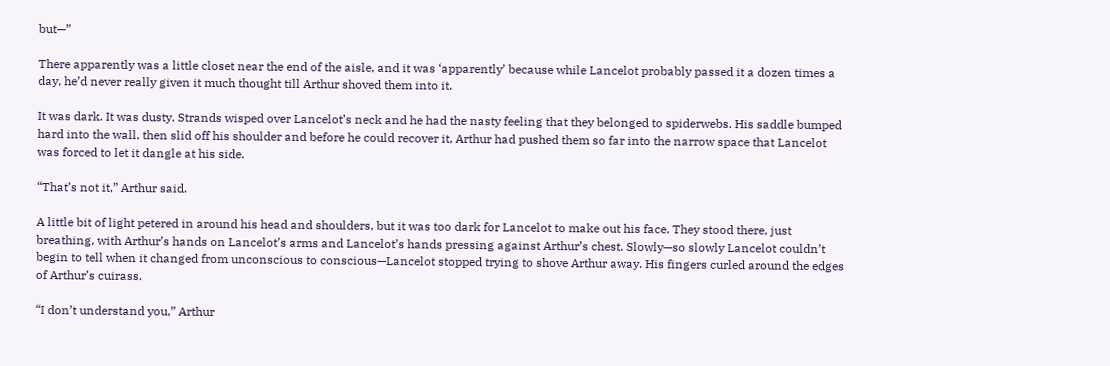but—”

There apparently was a little closet near the end of the aisle, and it was ‘apparently’ because while Lancelot probably passed it a dozen times a day, he’d never really given it much thought till Arthur shoved them into it.

It was dark. It was dusty. Strands wisped over Lancelot’s neck and he had the nasty feeling that they belonged to spiderwebs. His saddle bumped hard into the wall, then slid off his shoulder and before he could recover it, Arthur had pushed them so far into the narrow space that Lancelot was forced to let it dangle at his side.

“That’s not it,” Arthur said.

A little bit of light petered in around his head and shoulders, but it was too dark for Lancelot to make out his face. They stood there, just breathing, with Arthur’s hands on Lancelot’s arms and Lancelot’s hands pressing against Arthur’s chest. Slowly—so slowly Lancelot couldn’t begin to tell when it changed from unconscious to conscious—Lancelot stopped trying to shove Arthur away. His fingers curled around the edges of Arthur’s cuirass.

“I don’t understand you,” Arthur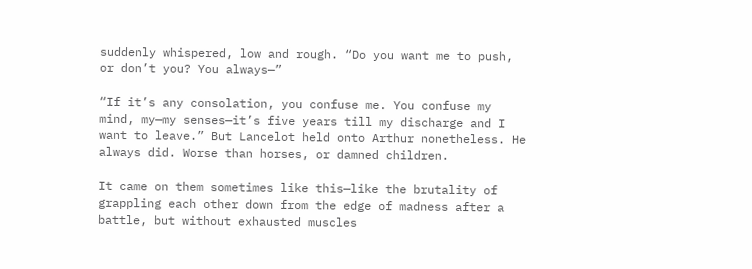suddenly whispered, low and rough. “Do you want me to push, or don’t you? You always—”

“If it’s any consolation, you confuse me. You confuse my mind, my—my senses—it’s five years till my discharge and I want to leave.” But Lancelot held onto Arthur nonetheless. He always did. Worse than horses, or damned children.

It came on them sometimes like this—like the brutality of grappling each other down from the edge of madness after a battle, but without exhausted muscles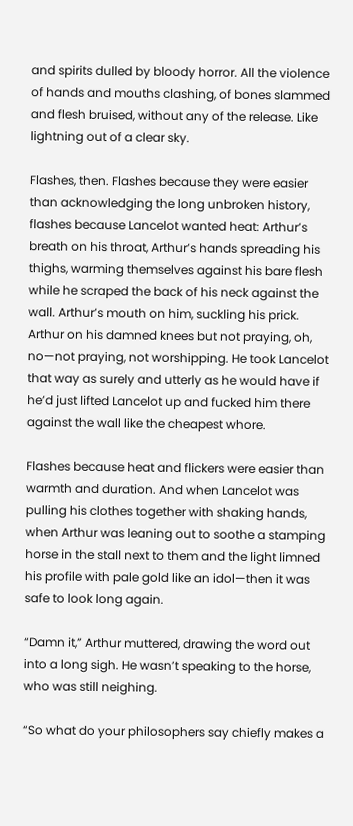and spirits dulled by bloody horror. All the violence of hands and mouths clashing, of bones slammed and flesh bruised, without any of the release. Like lightning out of a clear sky.

Flashes, then. Flashes because they were easier than acknowledging the long unbroken history, flashes because Lancelot wanted heat: Arthur’s breath on his throat, Arthur’s hands spreading his thighs, warming themselves against his bare flesh while he scraped the back of his neck against the wall. Arthur’s mouth on him, suckling his prick. Arthur on his damned knees but not praying, oh, no—not praying, not worshipping. He took Lancelot that way as surely and utterly as he would have if he’d just lifted Lancelot up and fucked him there against the wall like the cheapest whore.

Flashes because heat and flickers were easier than warmth and duration. And when Lancelot was pulling his clothes together with shaking hands, when Arthur was leaning out to soothe a stamping horse in the stall next to them and the light limned his profile with pale gold like an idol—then it was safe to look long again.

“Damn it,” Arthur muttered, drawing the word out into a long sigh. He wasn’t speaking to the horse, who was still neighing.

“So what do your philosophers say chiefly makes a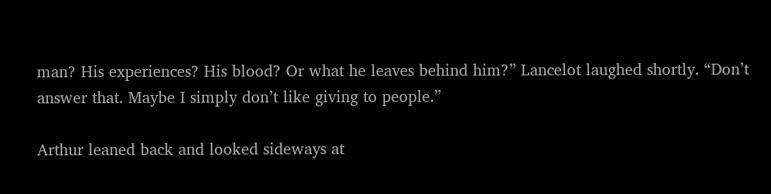man? His experiences? His blood? Or what he leaves behind him?” Lancelot laughed shortly. “Don’t answer that. Maybe I simply don’t like giving to people.”

Arthur leaned back and looked sideways at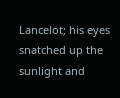Lancelot; his eyes snatched up the sunlight and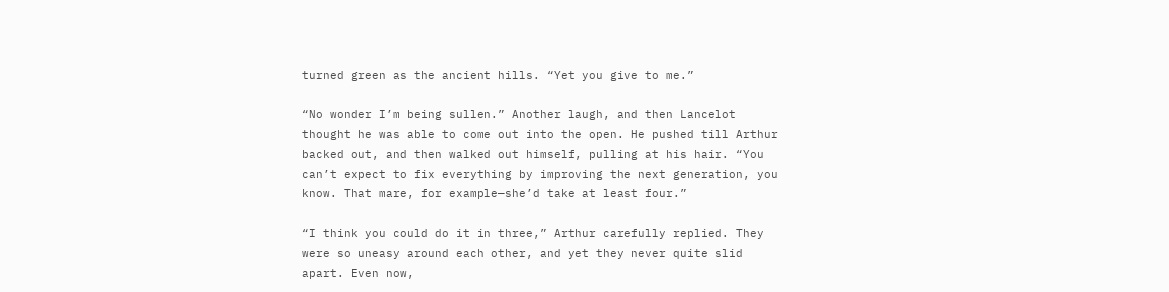turned green as the ancient hills. “Yet you give to me.”

“No wonder I’m being sullen.” Another laugh, and then Lancelot thought he was able to come out into the open. He pushed till Arthur backed out, and then walked out himself, pulling at his hair. “You can’t expect to fix everything by improving the next generation, you know. That mare, for example—she’d take at least four.”

“I think you could do it in three,” Arthur carefully replied. They were so uneasy around each other, and yet they never quite slid apart. Even now,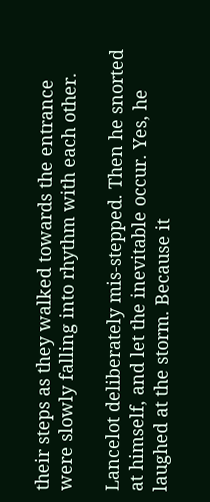their steps as they walked towards the entrance were slowly falling into rhythm with each other.

Lancelot deliberately mis-stepped. Then he snorted at himself, and let the inevitable occur. Yes, he laughed at the storm. Because it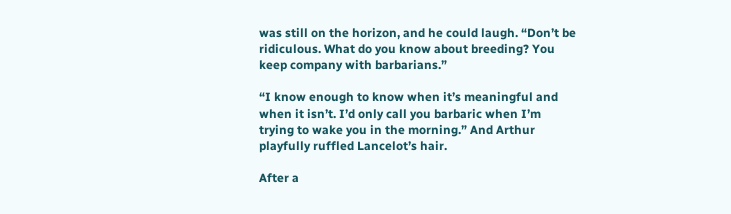was still on the horizon, and he could laugh. “Don’t be ridiculous. What do you know about breeding? You keep company with barbarians.”

“I know enough to know when it’s meaningful and when it isn’t. I’d only call you barbaric when I’m trying to wake you in the morning.” And Arthur playfully ruffled Lancelot’s hair.

After a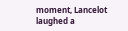moment, Lancelot laughed a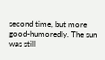second time, but more good-humoredly. The sun was still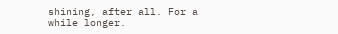shining, after all. For a while longer.